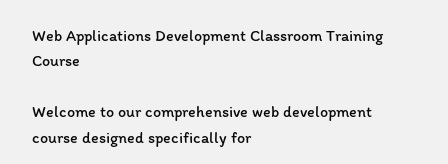Web Applications Development Classroom Training Course

Welcome to our comprehensive web development course designed specifically for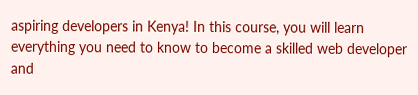aspiring developers in Kenya! In this course, you will learn everything you need to know to become a skilled web developer and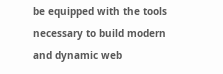be equipped with the tools necessary to build modern and dynamic web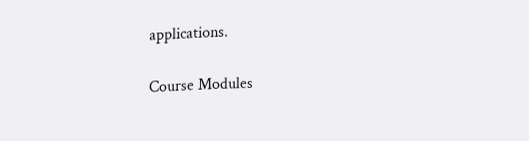applications.

Course Modules